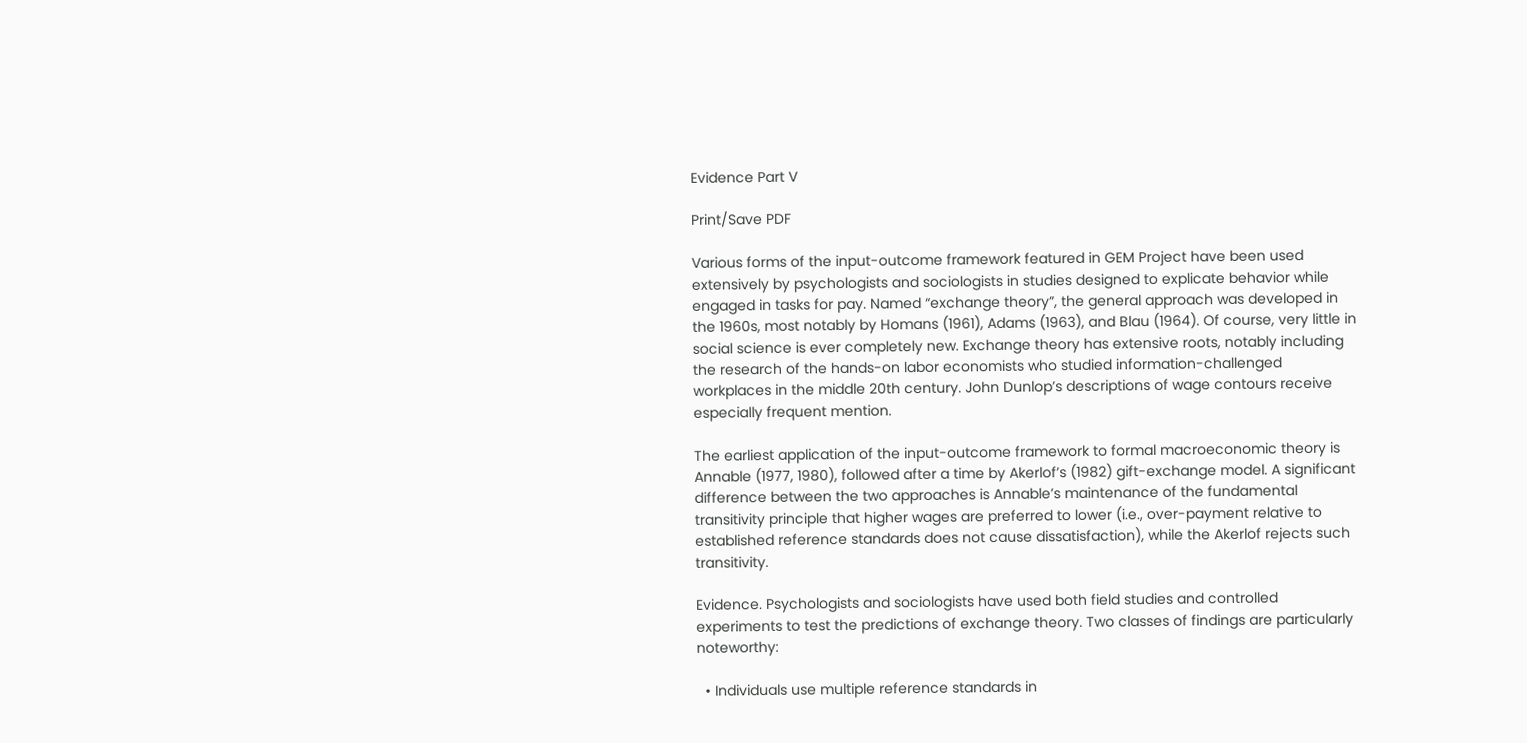Evidence Part V

Print/Save PDF

Various forms of the input-outcome framework featured in GEM Project have been used extensively by psychologists and sociologists in studies designed to explicate behavior while engaged in tasks for pay. Named “exchange theory”, the general approach was developed in the 1960s, most notably by Homans (1961), Adams (1963), and Blau (1964). Of course, very little in social science is ever completely new. Exchange theory has extensive roots, notably including the research of the hands-on labor economists who studied information-challenged workplaces in the middle 20th century. John Dunlop’s descriptions of wage contours receive especially frequent mention.

The earliest application of the input-outcome framework to formal macroeconomic theory is Annable (1977, 1980), followed after a time by Akerlof’s (1982) gift-exchange model. A significant difference between the two approaches is Annable’s maintenance of the fundamental transitivity principle that higher wages are preferred to lower (i.e., over-payment relative to established reference standards does not cause dissatisfaction), while the Akerlof rejects such transitivity.

Evidence. Psychologists and sociologists have used both field studies and controlled experiments to test the predictions of exchange theory. Two classes of findings are particularly noteworthy:

  • Individuals use multiple reference standards in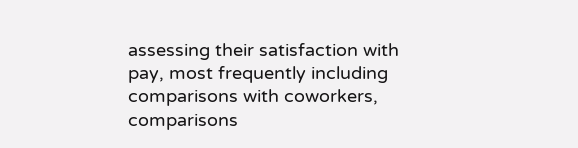assessing their satisfaction with pay, most frequently including comparisons with coworkers, comparisons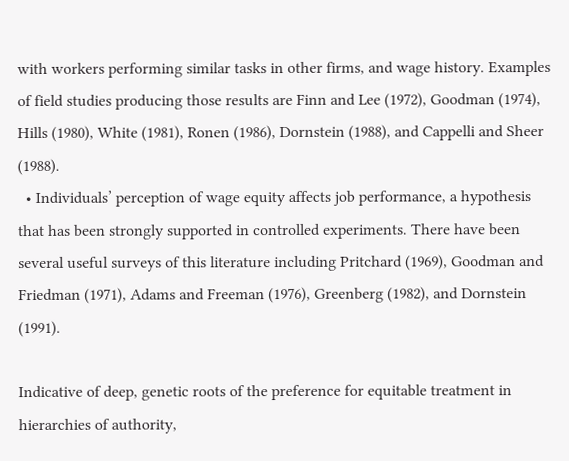with workers performing similar tasks in other firms, and wage history. Examples of field studies producing those results are Finn and Lee (1972), Goodman (1974), Hills (1980), White (1981), Ronen (1986), Dornstein (1988), and Cappelli and Sheer (1988).
  • Individuals’ perception of wage equity affects job performance, a hypothesis that has been strongly supported in controlled experiments. There have been several useful surveys of this literature including Pritchard (1969), Goodman and Friedman (1971), Adams and Freeman (1976), Greenberg (1982), and Dornstein (1991).

Indicative of deep, genetic roots of the preference for equitable treatment in hierarchies of authority,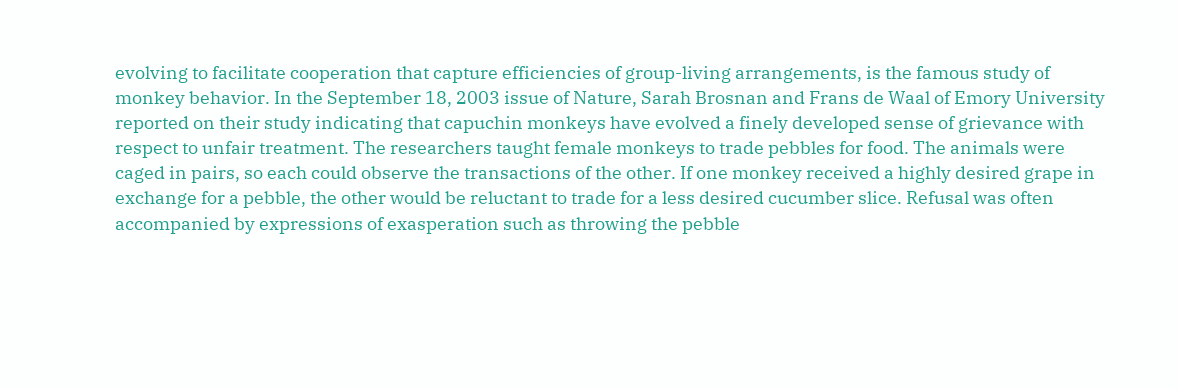evolving to facilitate cooperation that capture efficiencies of group-living arrangements, is the famous study of monkey behavior. In the September 18, 2003 issue of Nature, Sarah Brosnan and Frans de Waal of Emory University reported on their study indicating that capuchin monkeys have evolved a finely developed sense of grievance with respect to unfair treatment. The researchers taught female monkeys to trade pebbles for food. The animals were caged in pairs, so each could observe the transactions of the other. If one monkey received a highly desired grape in exchange for a pebble, the other would be reluctant to trade for a less desired cucumber slice. Refusal was often accompanied by expressions of exasperation such as throwing the pebble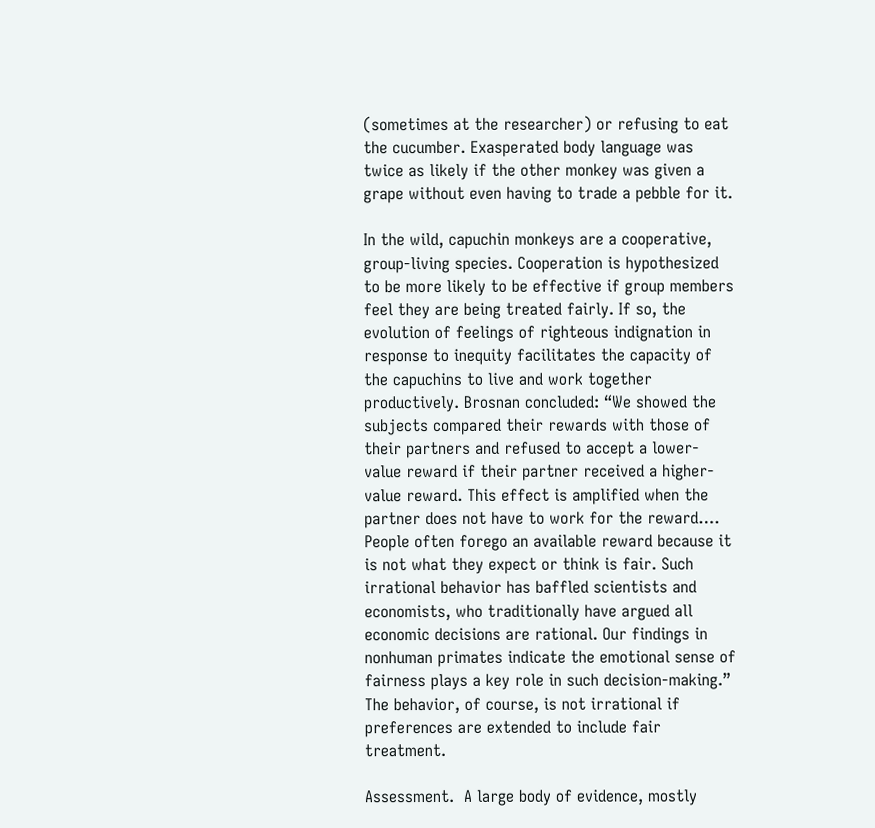(sometimes at the researcher) or refusing to eat the cucumber. Exasperated body language was twice as likely if the other monkey was given a grape without even having to trade a pebble for it.

In the wild, capuchin monkeys are a cooperative, group-living species. Cooperation is hypothesized to be more likely to be effective if group members feel they are being treated fairly. If so, the evolution of feelings of righteous indignation in response to inequity facilitates the capacity of the capuchins to live and work together productively. Brosnan concluded: “We showed the subjects compared their rewards with those of their partners and refused to accept a lower-value reward if their partner received a higher-value reward. This effect is amplified when the partner does not have to work for the reward…. People often forego an available reward because it is not what they expect or think is fair. Such irrational behavior has baffled scientists and economists, who traditionally have argued all economic decisions are rational. Our findings in nonhuman primates indicate the emotional sense of fairness plays a key role in such decision-making.” The behavior, of course, is not irrational if preferences are extended to include fair treatment.

Assessment.  A large body of evidence, mostly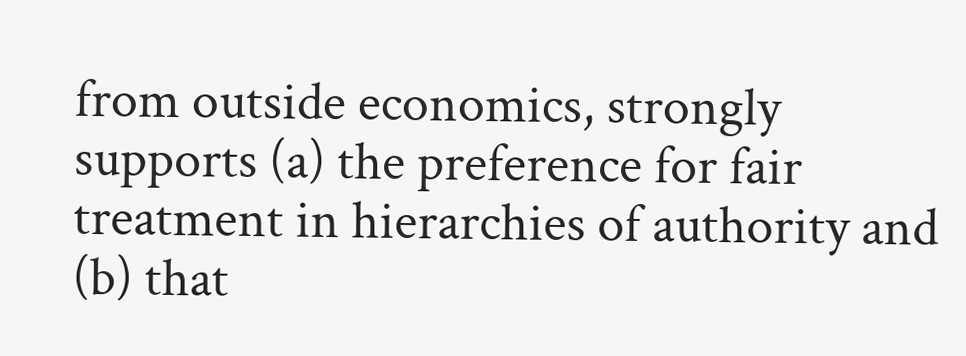from outside economics, strongly supports (a) the preference for fair treatment in hierarchies of authority and (b) that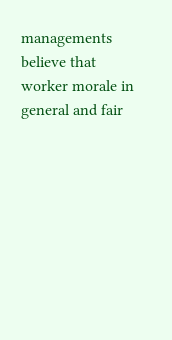managements believe that worker morale in general and fair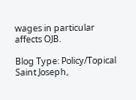wages in particular affects OJB.

Blog Type: Policy/Topical Saint Joseph,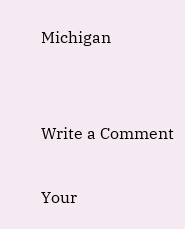Michigan


Write a Comment

Your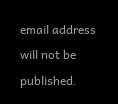email address will not be published.